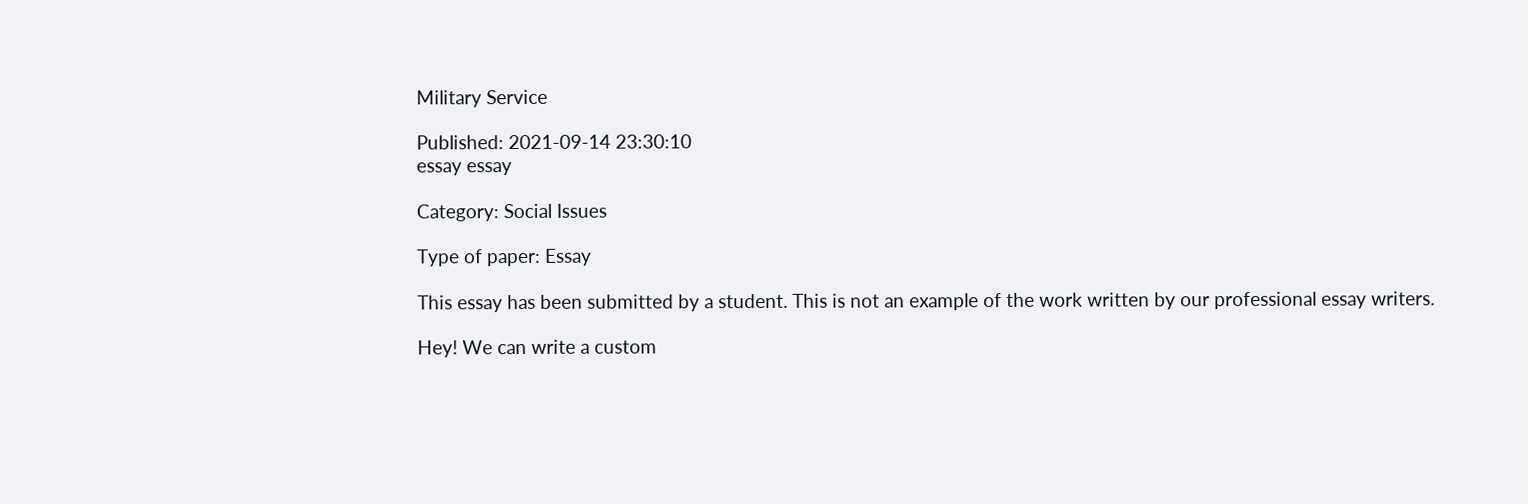Military Service

Published: 2021-09-14 23:30:10
essay essay

Category: Social Issues

Type of paper: Essay

This essay has been submitted by a student. This is not an example of the work written by our professional essay writers.

Hey! We can write a custom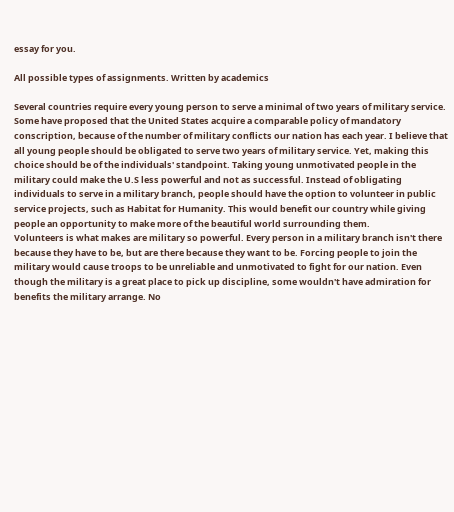essay for you.

All possible types of assignments. Written by academics

Several countries require every young person to serve a minimal of two years of military service. Some have proposed that the United States acquire a comparable policy of mandatory conscription, because of the number of military conflicts our nation has each year. I believe that all young people should be obligated to serve two years of military service. Yet, making this choice should be of the individuals' standpoint. Taking young unmotivated people in the military could make the U.S less powerful and not as successful. Instead of obligating individuals to serve in a military branch, people should have the option to volunteer in public service projects, such as Habitat for Humanity. This would benefit our country while giving people an opportunity to make more of the beautiful world surrounding them.
Volunteers is what makes are military so powerful. Every person in a military branch isn't there because they have to be, but are there because they want to be. Forcing people to join the military would cause troops to be unreliable and unmotivated to fight for our nation. Even though the military is a great place to pick up discipline, some wouldn't have admiration for benefits the military arrange. No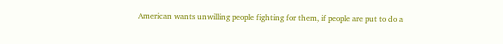American wants unwilling people fighting for them, if people are put to do a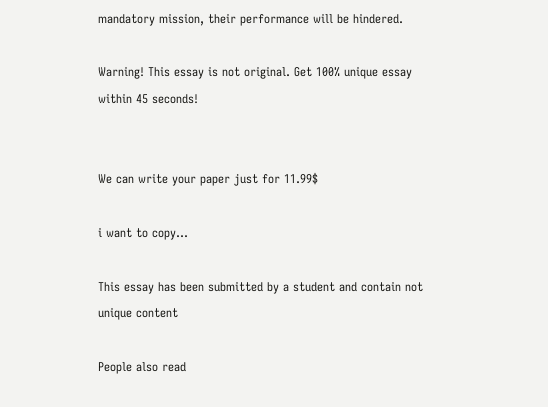mandatory mission, their performance will be hindered.

Warning! This essay is not original. Get 100% unique essay within 45 seconds!


We can write your paper just for 11.99$

i want to copy...

This essay has been submitted by a student and contain not unique content

People also read